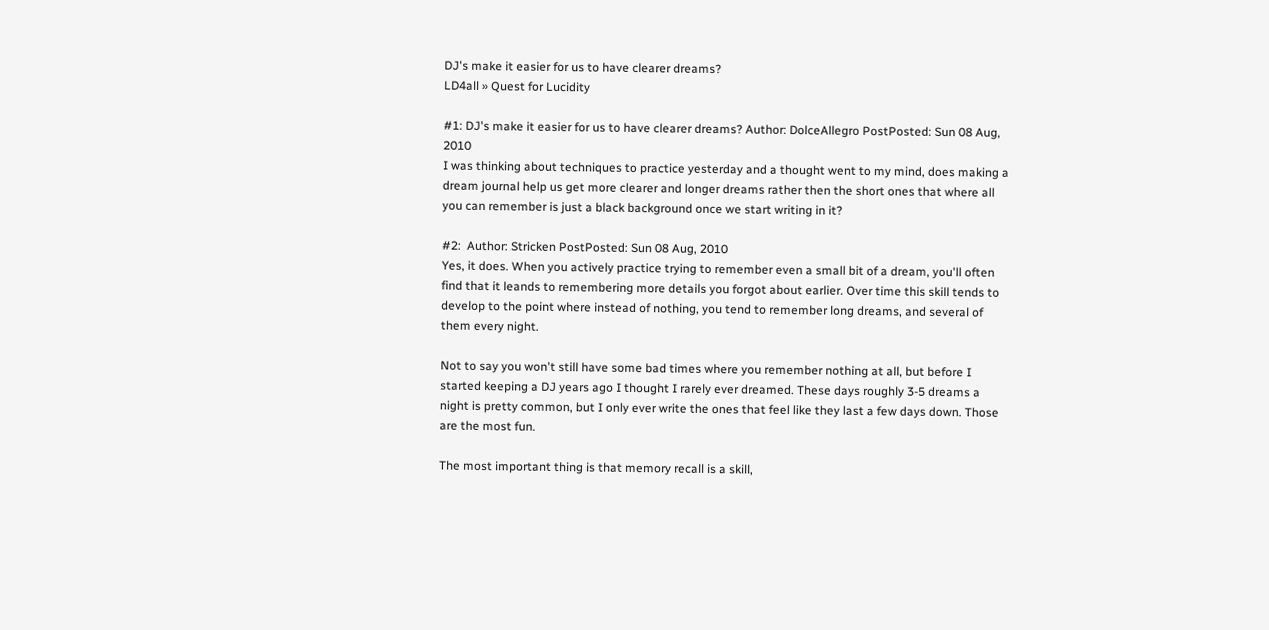DJ's make it easier for us to have clearer dreams?
LD4all » Quest for Lucidity

#1: DJ's make it easier for us to have clearer dreams? Author: DolceAllegro PostPosted: Sun 08 Aug, 2010
I was thinking about techniques to practice yesterday and a thought went to my mind, does making a dream journal help us get more clearer and longer dreams rather then the short ones that where all you can remember is just a black background once we start writing in it?

#2:  Author: Stricken PostPosted: Sun 08 Aug, 2010
Yes, it does. When you actively practice trying to remember even a small bit of a dream, you'll often find that it leands to remembering more details you forgot about earlier. Over time this skill tends to develop to the point where instead of nothing, you tend to remember long dreams, and several of them every night.

Not to say you won't still have some bad times where you remember nothing at all, but before I started keeping a DJ years ago I thought I rarely ever dreamed. These days roughly 3-5 dreams a night is pretty common, but I only ever write the ones that feel like they last a few days down. Those are the most fun.

The most important thing is that memory recall is a skill,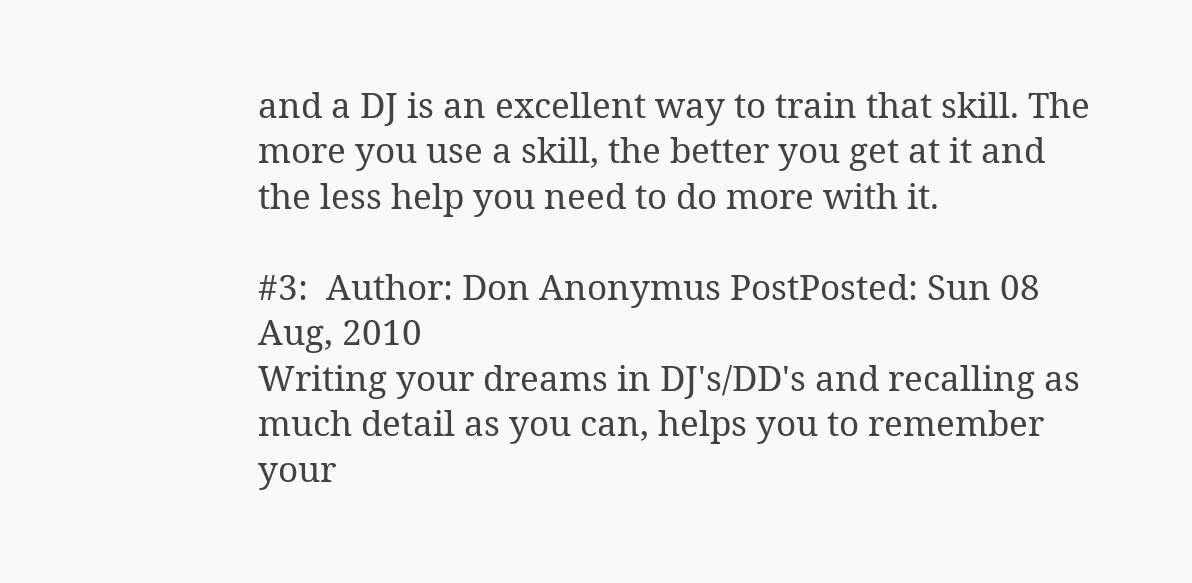and a DJ is an excellent way to train that skill. The more you use a skill, the better you get at it and the less help you need to do more with it.

#3:  Author: Don Anonymus PostPosted: Sun 08 Aug, 2010
Writing your dreams in DJ's/DD's and recalling as much detail as you can, helps you to remember your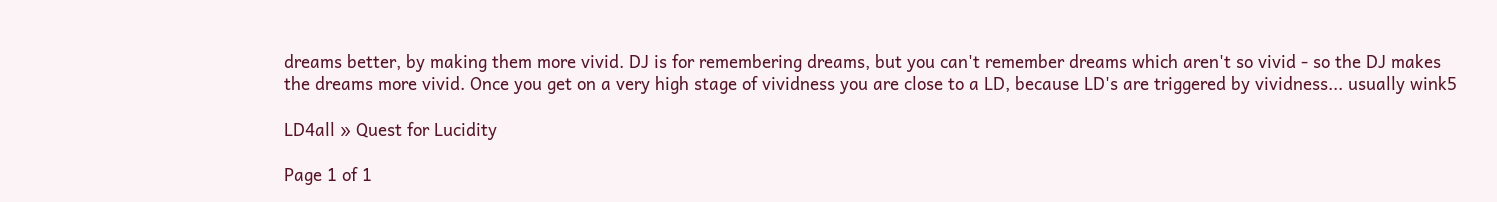dreams better, by making them more vivid. DJ is for remembering dreams, but you can't remember dreams which aren't so vivid - so the DJ makes the dreams more vivid. Once you get on a very high stage of vividness you are close to a LD, because LD's are triggered by vividness... usually wink5

LD4all » Quest for Lucidity

Page 1 of 1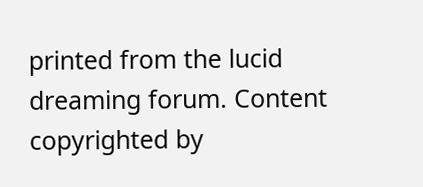printed from the lucid dreaming forum. Content copyrighted by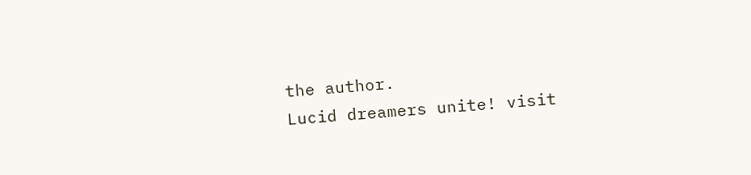the author.
Lucid dreamers unite! visit